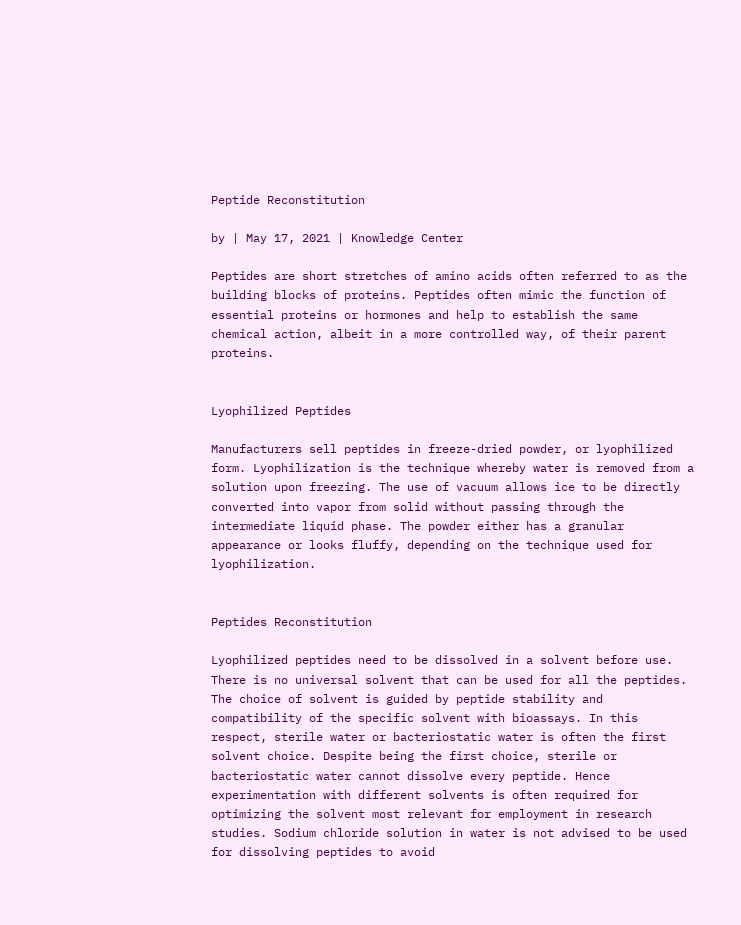Peptide Reconstitution

by | May 17, 2021 | Knowledge Center

Peptides are short stretches of amino acids often referred to as the building blocks of proteins. Peptides often mimic the function of essential proteins or hormones and help to establish the same chemical action, albeit in a more controlled way, of their parent proteins.


Lyophilized Peptides

Manufacturers sell peptides in freeze-dried powder, or lyophilized form. Lyophilization is the technique whereby water is removed from a solution upon freezing. The use of vacuum allows ice to be directly converted into vapor from solid without passing through the intermediate liquid phase. The powder either has a granular appearance or looks fluffy, depending on the technique used for lyophilization.


Peptides Reconstitution

Lyophilized peptides need to be dissolved in a solvent before use. There is no universal solvent that can be used for all the peptides. The choice of solvent is guided by peptide stability and compatibility of the specific solvent with bioassays. In this respect, sterile water or bacteriostatic water is often the first solvent choice. Despite being the first choice, sterile or bacteriostatic water cannot dissolve every peptide. Hence experimentation with different solvents is often required for optimizing the solvent most relevant for employment in research studies. Sodium chloride solution in water is not advised to be used for dissolving peptides to avoid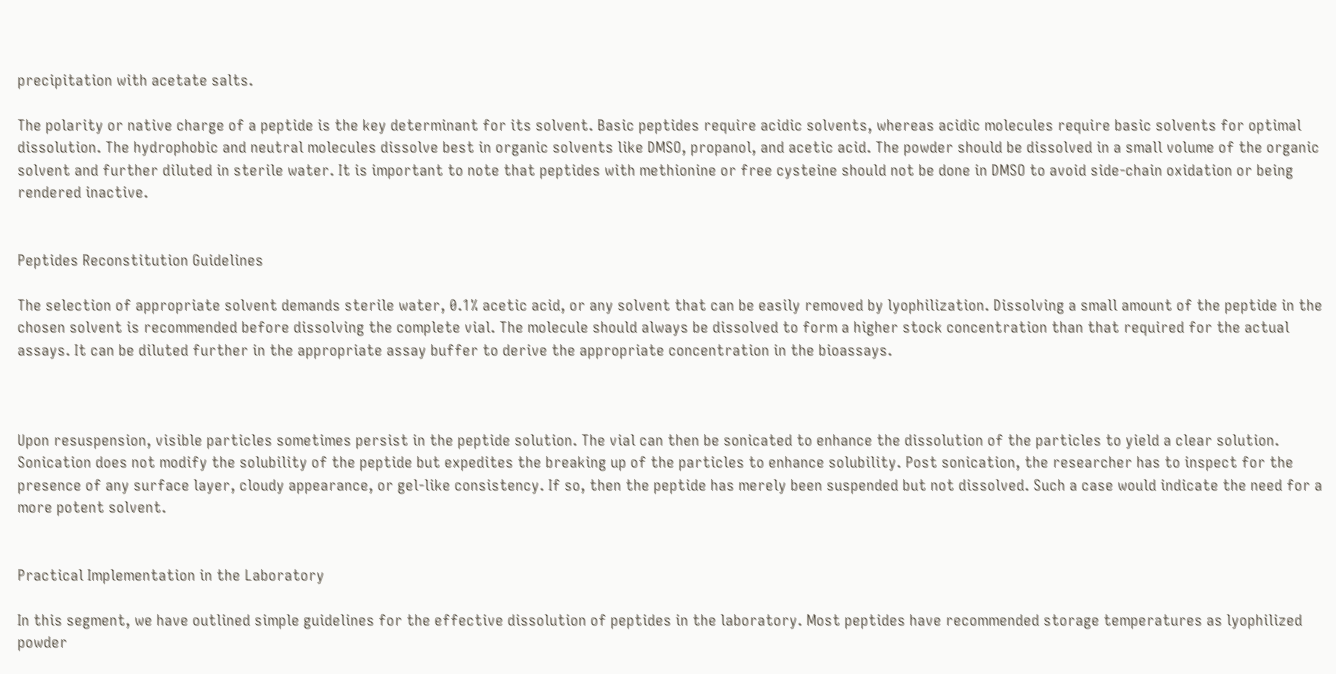precipitation with acetate salts.

The polarity or native charge of a peptide is the key determinant for its solvent. Basic peptides require acidic solvents, whereas acidic molecules require basic solvents for optimal dissolution. The hydrophobic and neutral molecules dissolve best in organic solvents like DMSO, propanol, and acetic acid. The powder should be dissolved in a small volume of the organic solvent and further diluted in sterile water. It is important to note that peptides with methionine or free cysteine should not be done in DMSO to avoid side-chain oxidation or being rendered inactive.


Peptides Reconstitution Guidelines

The selection of appropriate solvent demands sterile water, 0.1% acetic acid, or any solvent that can be easily removed by lyophilization. Dissolving a small amount of the peptide in the chosen solvent is recommended before dissolving the complete vial. The molecule should always be dissolved to form a higher stock concentration than that required for the actual assays. It can be diluted further in the appropriate assay buffer to derive the appropriate concentration in the bioassays.



Upon resuspension, visible particles sometimes persist in the peptide solution. The vial can then be sonicated to enhance the dissolution of the particles to yield a clear solution. Sonication does not modify the solubility of the peptide but expedites the breaking up of the particles to enhance solubility. Post sonication, the researcher has to inspect for the presence of any surface layer, cloudy appearance, or gel-like consistency. If so, then the peptide has merely been suspended but not dissolved. Such a case would indicate the need for a more potent solvent.


Practical Implementation in the Laboratory

In this segment, we have outlined simple guidelines for the effective dissolution of peptides in the laboratory. Most peptides have recommended storage temperatures as lyophilized powder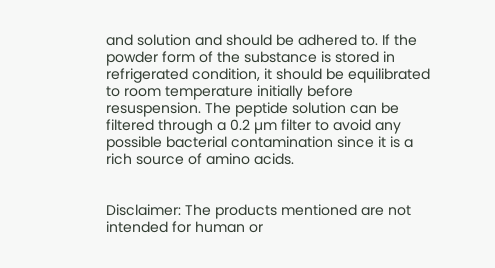and solution and should be adhered to. If the powder form of the substance is stored in refrigerated condition, it should be equilibrated to room temperature initially before resuspension. The peptide solution can be filtered through a 0.2 µm filter to avoid any possible bacterial contamination since it is a rich source of amino acids.


Disclaimer: The products mentioned are not intended for human or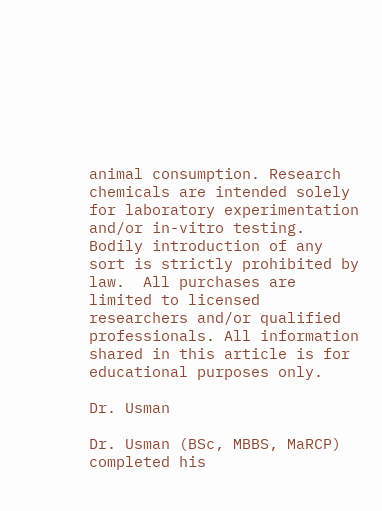animal consumption. Research chemicals are intended solely for laboratory experimentation and/or in-vitro testing.  Bodily introduction of any sort is strictly prohibited by law.  All purchases are limited to licensed researchers and/or qualified professionals. All information shared in this article is for educational purposes only.

Dr. Usman

Dr. Usman (BSc, MBBS, MaRCP) completed his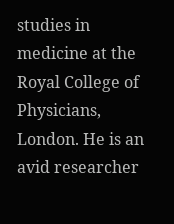studies in medicine at the Royal College of Physicians, London. He is an avid researcher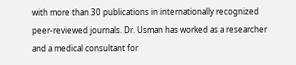with more than 30 publications in internationally recognized peer-reviewed journals. Dr. Usman has worked as a researcher and a medical consultant for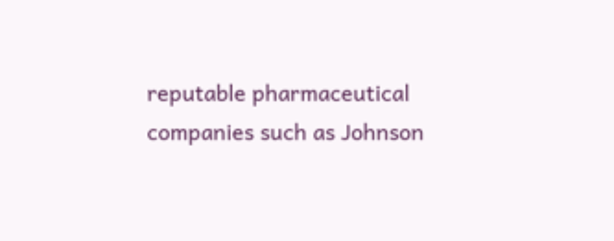reputable pharmaceutical companies such as Johnson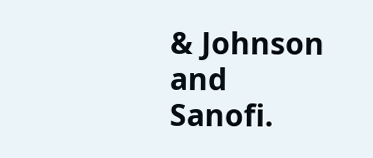& Johnson and Sanofi.